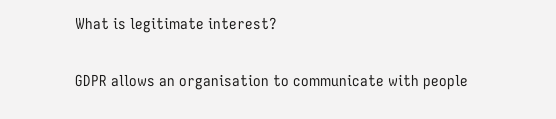What is legitimate interest?

GDPR allows an organisation to communicate with people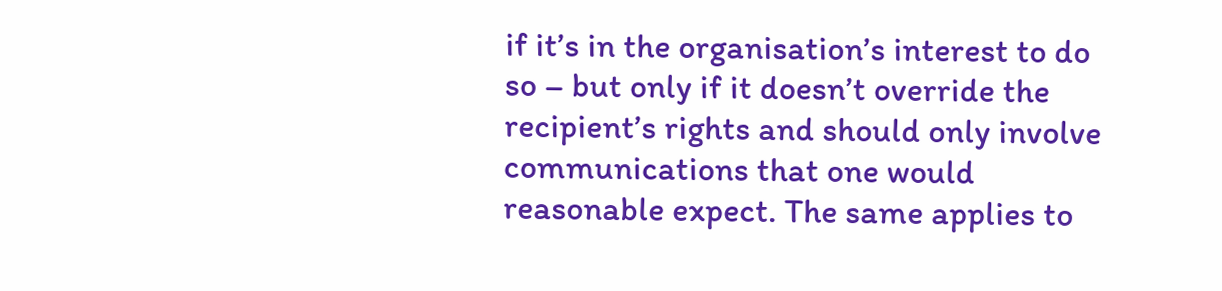if it’s in the organisation’s interest to do so – but only if it doesn’t override the recipient’s rights and should only involve communications that one would reasonable expect. The same applies to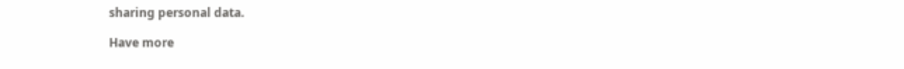sharing personal data.

Have more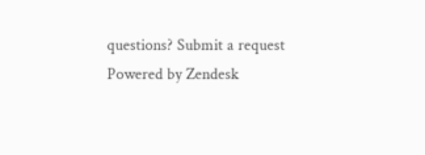questions? Submit a request
Powered by Zendesk